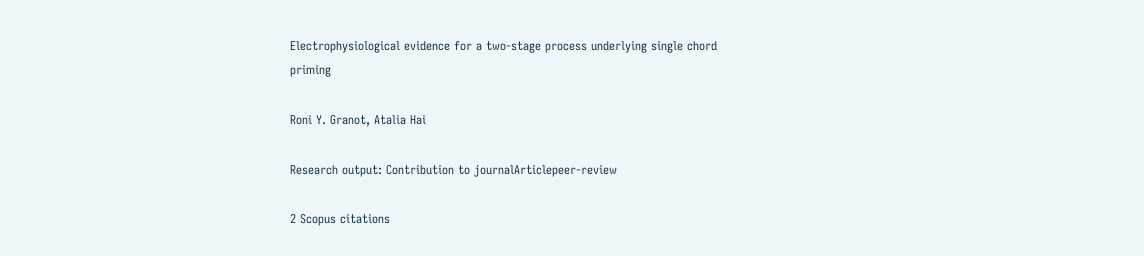Electrophysiological evidence for a two-stage process underlying single chord priming

Roni Y. Granot, Atalia Hai

Research output: Contribution to journalArticlepeer-review

2 Scopus citations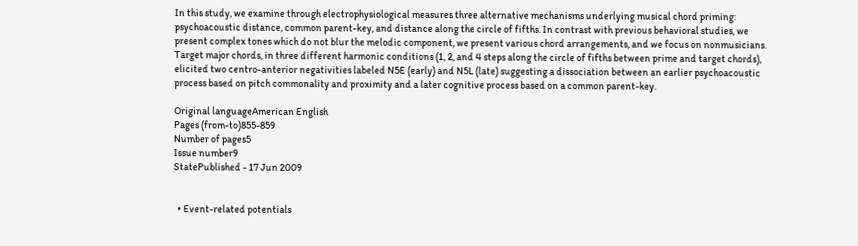In this study, we examine through electrophysiological measures three alternative mechanisms underlying musical chord priming: psychoacoustic distance, common parent-key, and distance along the circle of fifths. In contrast with previous behavioral studies, we present complex tones which do not blur the melodic component, we present various chord arrangements, and we focus on nonmusicians. Target major chords, in three different harmonic conditions (1, 2, and 4 steps along the circle of fifths between prime and target chords), elicited two centro-anterior negativities labeled N5E (early) and N5L (late) suggesting a dissociation between an earlier psychoacoustic process based on pitch commonality and proximity and a later cognitive process based on a common parent-key.

Original languageAmerican English
Pages (from-to)855-859
Number of pages5
Issue number9
StatePublished - 17 Jun 2009


  • Event-related potentials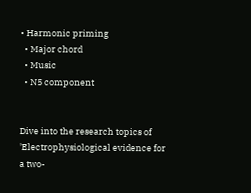• Harmonic priming
  • Major chord
  • Music
  • N5 component


Dive into the research topics of 'Electrophysiological evidence for a two-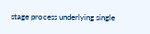stage process underlying single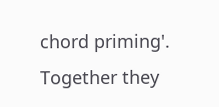chord priming'. Together they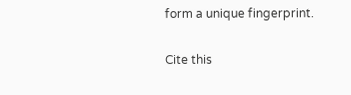form a unique fingerprint.

Cite this